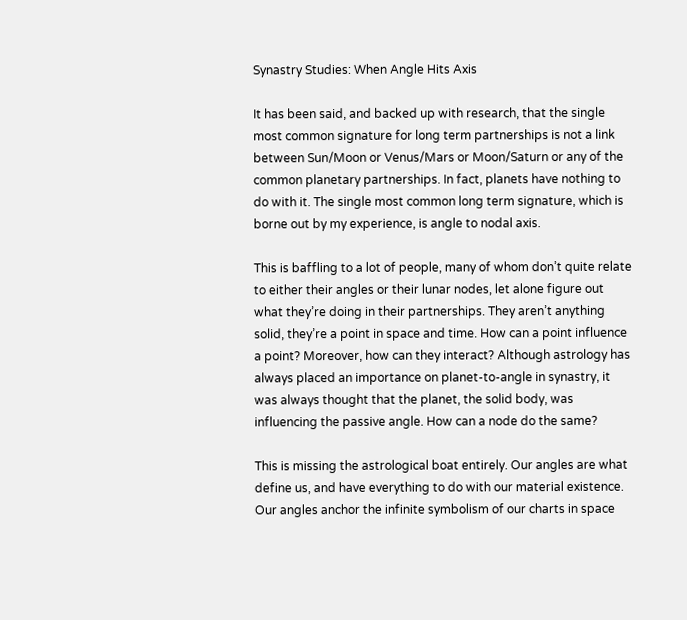Synastry Studies: When Angle Hits Axis

It has been said, and backed up with research, that the single most common signature for long term partnerships is not a link between Sun/Moon or Venus/Mars or Moon/Saturn or any of the common planetary partnerships. In fact, planets have nothing to do with it. The single most common long term signature, which is borne out by my experience, is angle to nodal axis.

This is baffling to a lot of people, many of whom don’t quite relate to either their angles or their lunar nodes, let alone figure out what they’re doing in their partnerships. They aren’t anything solid, they’re a point in space and time. How can a point influence a point? Moreover, how can they interact? Although astrology has always placed an importance on planet-to-angle in synastry, it was always thought that the planet, the solid body, was influencing the passive angle. How can a node do the same?

This is missing the astrological boat entirely. Our angles are what define us, and have everything to do with our material existence. Our angles anchor the infinite symbolism of our charts in space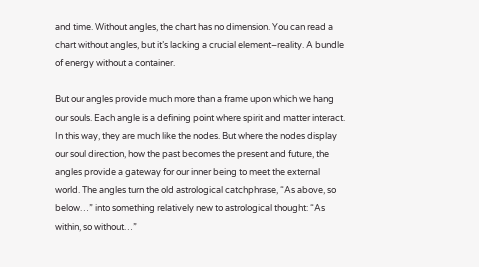and time. Without angles, the chart has no dimension. You can read a chart without angles, but it’s lacking a crucial element–reality. A bundle of energy without a container.

But our angles provide much more than a frame upon which we hang our souls. Each angle is a defining point where spirit and matter interact. In this way, they are much like the nodes. But where the nodes display our soul direction, how the past becomes the present and future, the angles provide a gateway for our inner being to meet the external world. The angles turn the old astrological catchphrase, “As above, so below…” into something relatively new to astrological thought: “As within, so without…”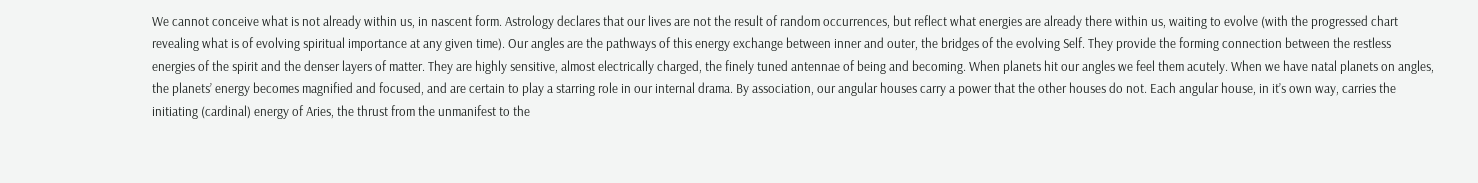We cannot conceive what is not already within us, in nascent form. Astrology declares that our lives are not the result of random occurrences, but reflect what energies are already there within us, waiting to evolve (with the progressed chart revealing what is of evolving spiritual importance at any given time). Our angles are the pathways of this energy exchange between inner and outer, the bridges of the evolving Self. They provide the forming connection between the restless energies of the spirit and the denser layers of matter. They are highly sensitive, almost electrically charged, the finely tuned antennae of being and becoming. When planets hit our angles we feel them acutely. When we have natal planets on angles, the planets’ energy becomes magnified and focused, and are certain to play a starring role in our internal drama. By association, our angular houses carry a power that the other houses do not. Each angular house, in it’s own way, carries the initiating (cardinal) energy of Aries, the thrust from the unmanifest to the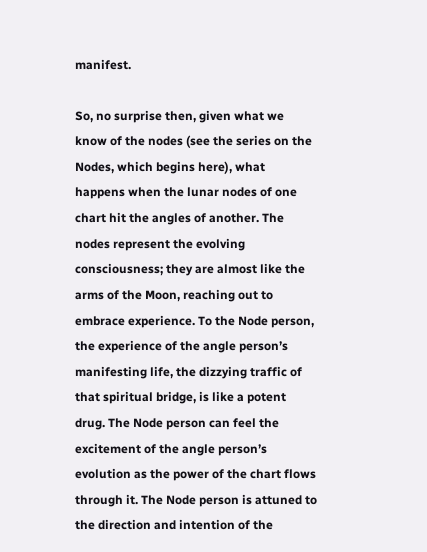manifest.

So, no surprise then, given what we know of the nodes (see the series on the Nodes, which begins here), what happens when the lunar nodes of one chart hit the angles of another. The nodes represent the evolving consciousness; they are almost like the arms of the Moon, reaching out to embrace experience. To the Node person, the experience of the angle person’s manifesting life, the dizzying traffic of that spiritual bridge, is like a potent drug. The Node person can feel the excitement of the angle person’s evolution as the power of the chart flows through it. The Node person is attuned to the direction and intention of the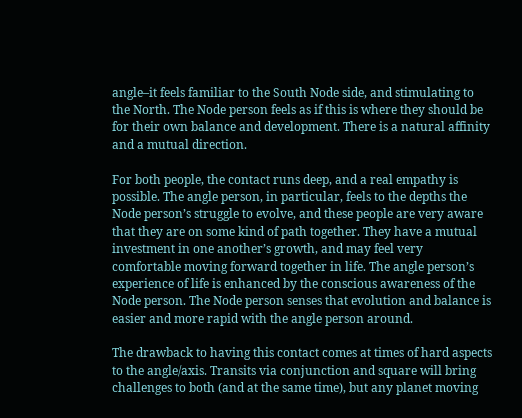angle–it feels familiar to the South Node side, and stimulating to the North. The Node person feels as if this is where they should be for their own balance and development. There is a natural affinity and a mutual direction.

For both people, the contact runs deep, and a real empathy is possible. The angle person, in particular, feels to the depths the Node person’s struggle to evolve, and these people are very aware that they are on some kind of path together. They have a mutual investment in one another’s growth, and may feel very comfortable moving forward together in life. The angle person’s experience of life is enhanced by the conscious awareness of the Node person. The Node person senses that evolution and balance is easier and more rapid with the angle person around.

The drawback to having this contact comes at times of hard aspects to the angle/axis. Transits via conjunction and square will bring challenges to both (and at the same time), but any planet moving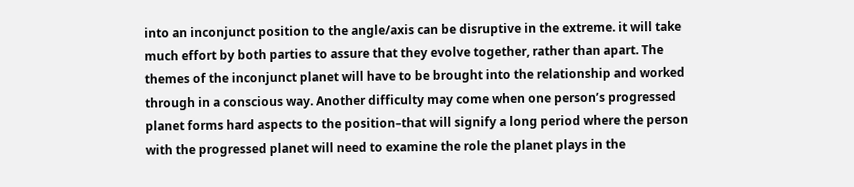into an inconjunct position to the angle/axis can be disruptive in the extreme. it will take much effort by both parties to assure that they evolve together, rather than apart. The themes of the inconjunct planet will have to be brought into the relationship and worked through in a conscious way. Another difficulty may come when one person’s progressed planet forms hard aspects to the position–that will signify a long period where the person with the progressed planet will need to examine the role the planet plays in the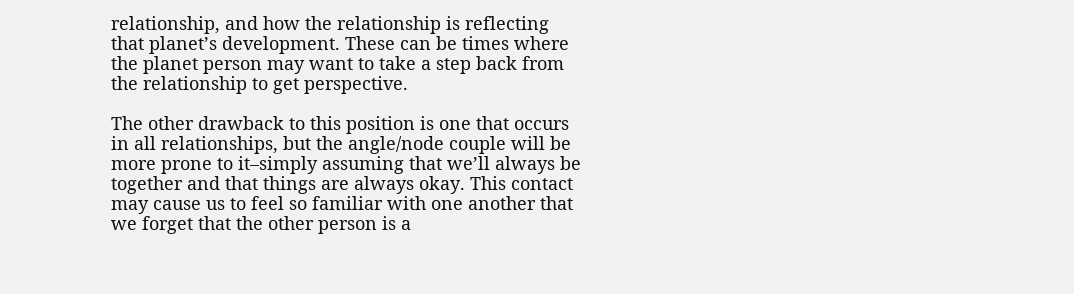relationship, and how the relationship is reflecting that planet’s development. These can be times where the planet person may want to take a step back from the relationship to get perspective.

The other drawback to this position is one that occurs in all relationships, but the angle/node couple will be more prone to it–simply assuming that we’ll always be together and that things are always okay. This contact may cause us to feel so familiar with one another that we forget that the other person is a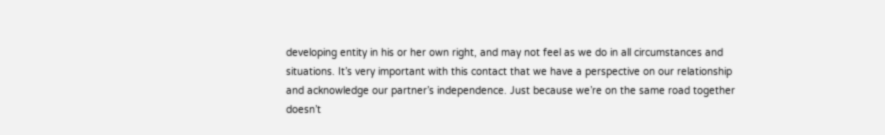developing entity in his or her own right, and may not feel as we do in all circumstances and situations. It’s very important with this contact that we have a perspective on our relationship and acknowledge our partner’s independence. Just because we’re on the same road together doesn’t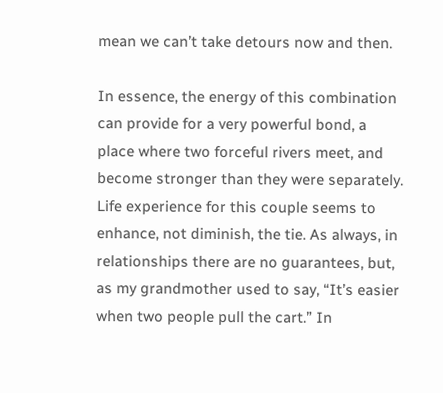mean we can’t take detours now and then.

In essence, the energy of this combination can provide for a very powerful bond, a place where two forceful rivers meet, and become stronger than they were separately. Life experience for this couple seems to enhance, not diminish, the tie. As always, in relationships there are no guarantees, but, as my grandmother used to say, “It’s easier when two people pull the cart.” In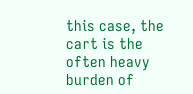this case, the cart is the often heavy burden of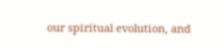our spiritual evolution, and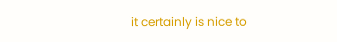it certainly is nice to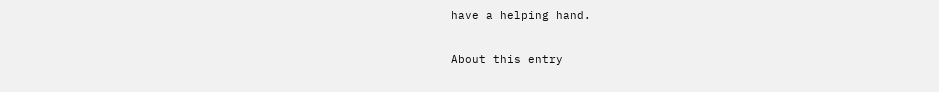have a helping hand.

About this entry